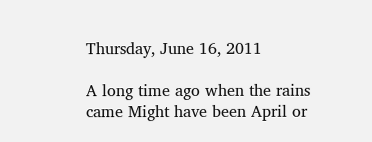Thursday, June 16, 2011

A long time ago when the rains came Might have been April or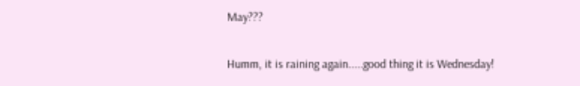May???

Humm, it is raining again.....good thing it is Wednesday!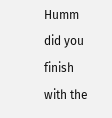Humm did you finish with the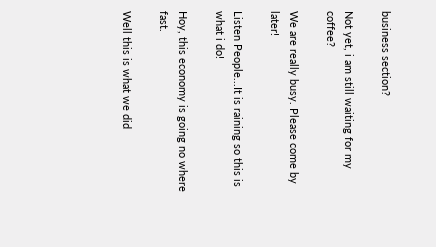business section?

Not yet, i am still waiting for my coffee?

We are really busy. Please come by later!

Listen People...It is raining so this is what i do!

Hoy, this economy is going no where fast.

Well this is what we did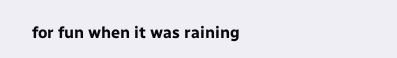for fun when it was raining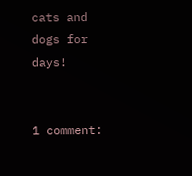cats and dogs for days!


1 comment: